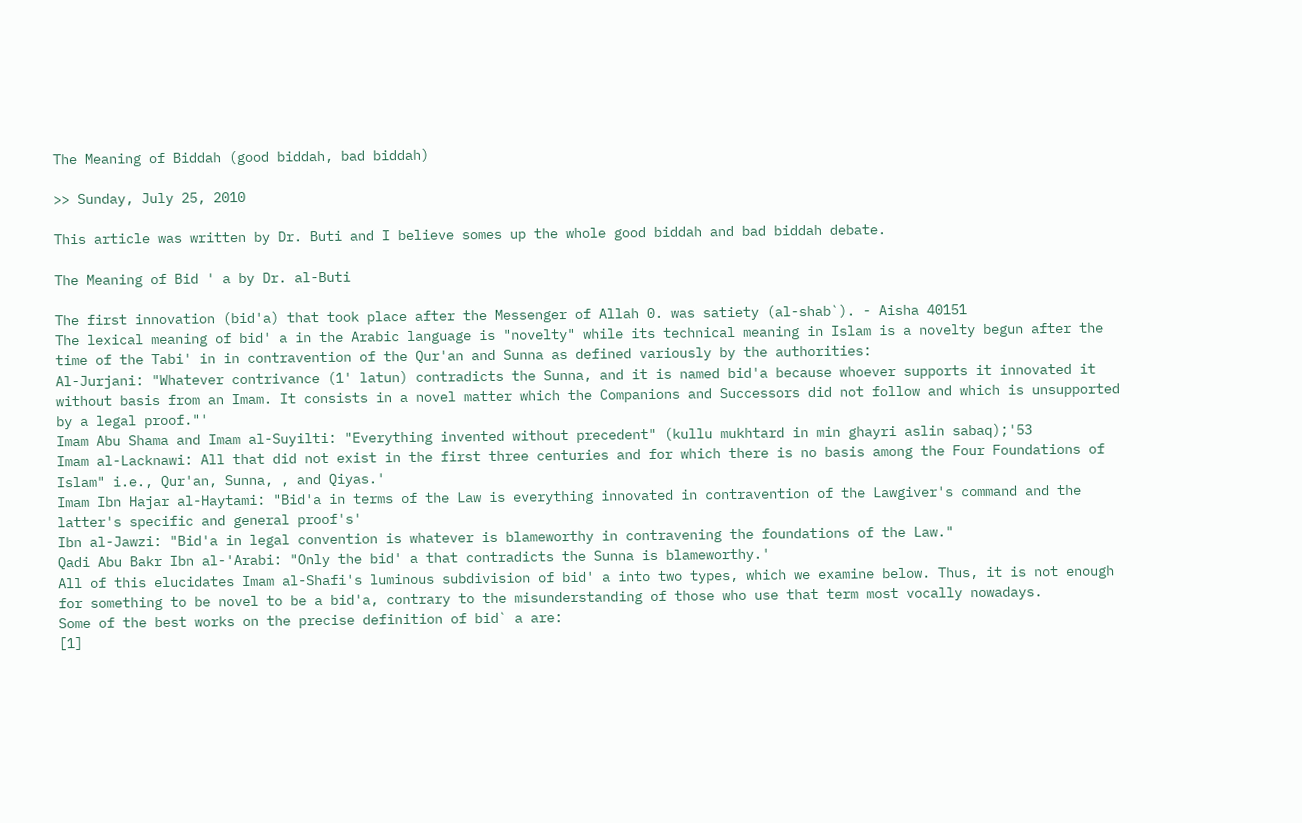The Meaning of Biddah (good biddah, bad biddah)

>> Sunday, July 25, 2010

This article was written by Dr. Buti and I believe somes up the whole good biddah and bad biddah debate.

The Meaning of Bid ' a by Dr. al-Buti

The first innovation (bid'a) that took place after the Messenger of Allah 0. was satiety (al-shab`). - Aisha 40151
The lexical meaning of bid' a in the Arabic language is "novelty" while its technical meaning in Islam is a novelty begun after the time of the Tabi' in in contravention of the Qur'an and Sunna as defined variously by the authorities:
Al-Jurjani: "Whatever contrivance (1' latun) contradicts the Sunna, and it is named bid'a because whoever supports it innovated it without basis from an Imam. It consists in a novel matter which the Companions and Successors did not follow and which is unsupported by a legal proof."'
Imam Abu Shama and Imam al-Suyilti: "Everything invented without precedent" (kullu mukhtard in min ghayri aslin sabaq);'53
Imam al-Lacknawi: All that did not exist in the first three centuries and for which there is no basis among the Four Foundations of Islam" i.e., Qur'an, Sunna, , and Qiyas.'
Imam Ibn Hajar al-Haytami: "Bid'a in terms of the Law is everything innovated in contravention of the Lawgiver's command and the latter's specific and general proof's'
Ibn al-Jawzi: "Bid'a in legal convention is whatever is blameworthy in contravening the foundations of the Law."
Qadi Abu Bakr Ibn al-'Arabi: "Only the bid' a that contradicts the Sunna is blameworthy.'
All of this elucidates Imam al-Shafi's luminous subdivision of bid' a into two types, which we examine below. Thus, it is not enough for something to be novel to be a bid'a, contrary to the misunderstanding of those who use that term most vocally nowadays.
Some of the best works on the precise definition of bid` a are:
[1]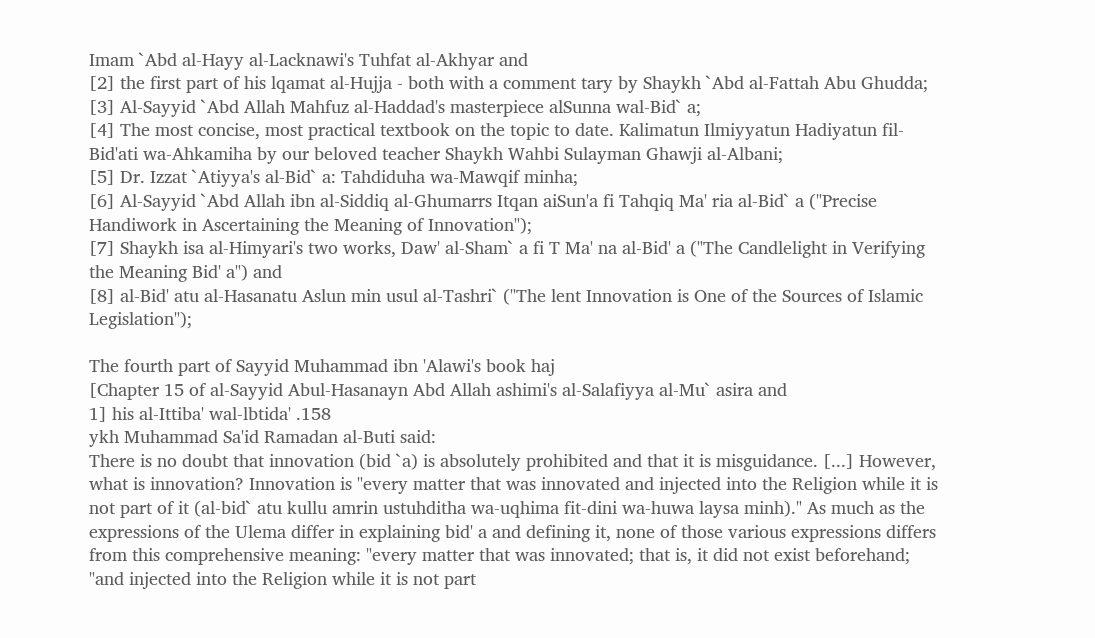Imam `Abd al-Hayy al-Lacknawi's Tuhfat al-Akhyar and
[2] the first part of his lqamat al-Hujja - both with a comment tary by Shaykh `Abd al-Fattah Abu Ghudda;
[3] Al-Sayyid `Abd Allah Mahfuz al-Haddad's masterpiece alSunna wal-Bid` a;
[4] The most concise, most practical textbook on the topic to date. Kalimatun Ilmiyyatun Hadiyatun fil-Bid'ati wa-Ahkamiha by our beloved teacher Shaykh Wahbi Sulayman Ghawji al-Albani;
[5] Dr. Izzat `Atiyya's al-Bid` a: Tahdiduha wa-Mawqif minha;
[6] Al-Sayyid `Abd Allah ibn al-Siddiq al-Ghumarrs Itqan aiSun'a fi Tahqiq Ma' ria al-Bid` a ("Precise Handiwork in Ascertaining the Meaning of Innovation");
[7] Shaykh isa al-Himyari's two works, Daw' al-Sham` a fi T Ma' na al-Bid' a ("The Candlelight in Verifying the Meaning Bid' a") and
[8] al-Bid' atu al-Hasanatu Aslun min usul al-Tashri` ("The lent Innovation is One of the Sources of Islamic Legislation");

The fourth part of Sayyid Muhammad ibn 'Alawi's book haj
[Chapter 15 of al-Sayyid Abul-Hasanayn Abd Allah ashimi's al-Salafiyya al-Mu` asira and
1] his al-Ittiba' wal-lbtida' .158
ykh Muhammad Sa'id Ramadan al-Buti said:
There is no doubt that innovation (bid `a) is absolutely prohibited and that it is misguidance. [...] However, what is innovation? Innovation is "every matter that was innovated and injected into the Religion while it is not part of it (al-bid` atu kullu amrin ustuhditha wa-uqhima fit-dini wa-huwa laysa minh)." As much as the expressions of the Ulema differ in explaining bid' a and defining it, none of those various expressions differs from this comprehensive meaning: "every matter that was innovated; that is, it did not exist beforehand; "and injected into the Religion while it is not part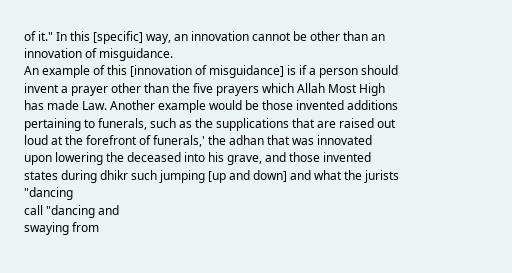of it." In this [specific] way, an innovation cannot be other than an innovation of misguidance.
An example of this [innovation of misguidance] is if a person should invent a prayer other than the five prayers which Allah Most High has made Law. Another example would be those invented additions pertaining to funerals, such as the supplications that are raised out loud at the forefront of funerals,' the adhan that was innovated upon lowering the deceased into his grave, and those invented states during dhikr such jumping [up and down] and what the jurists "dancing
call "dancing and
swaying from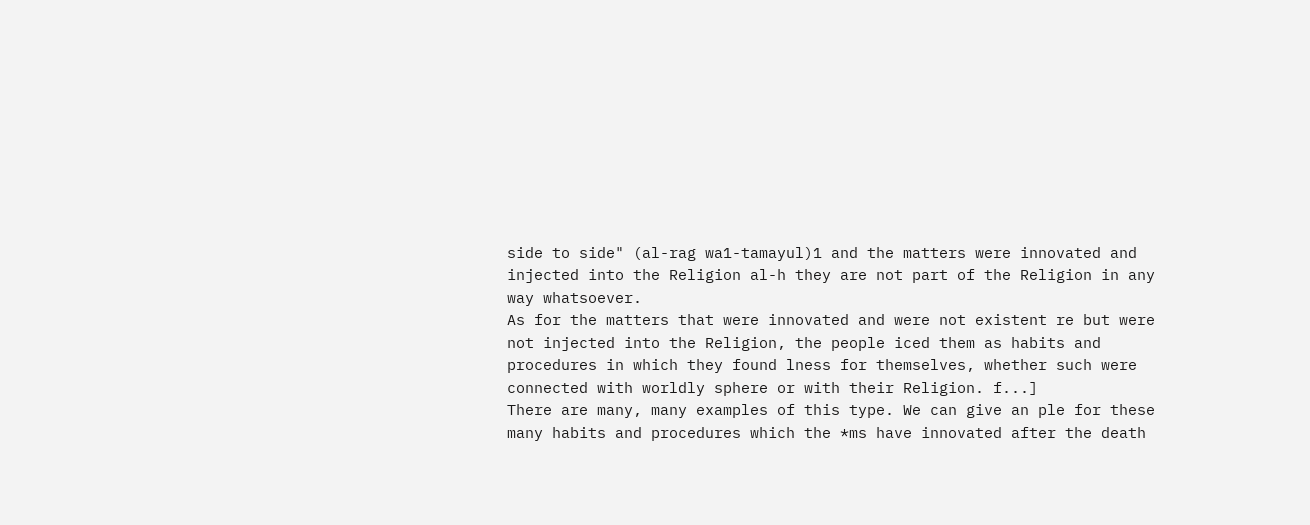side to side" (al-rag wa1-tamayul)1 and the matters were innovated and injected into the Religion al-h they are not part of the Religion in any way whatsoever.
As for the matters that were innovated and were not existent re but were not injected into the Religion, the people iced them as habits and procedures in which they found lness for themselves, whether such were connected with worldly sphere or with their Religion. f...]
There are many, many examples of this type. We can give an ple for these many habits and procedures which the *ms have innovated after the death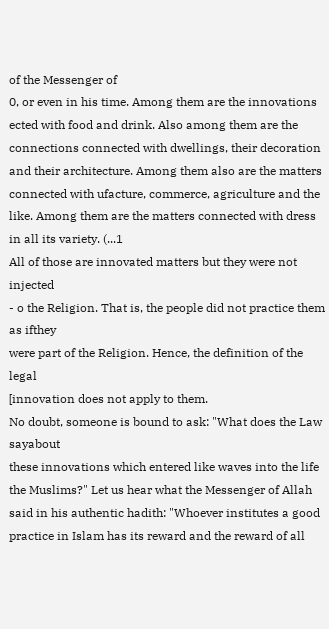of the Messenger of
0, or even in his time. Among them are the innovations ected with food and drink. Also among them are the connections connected with dwellings, their decoration and their architecture. Among them also are the matters connected with ufacture, commerce, agriculture and the like. Among them are the matters connected with dress in all its variety. (...1
All of those are innovated matters but they were not injected
- o the Religion. That is, the people did not practice them as ifthey
were part of the Religion. Hence, the definition of the legal
[innovation does not apply to them.
No doubt, someone is bound to ask: "What does the Law sayabout
these innovations which entered like waves into the life
the Muslims?" Let us hear what the Messenger of Allah said in his authentic hadith: "Whoever institutes a good practice in Islam has its reward and the reward of all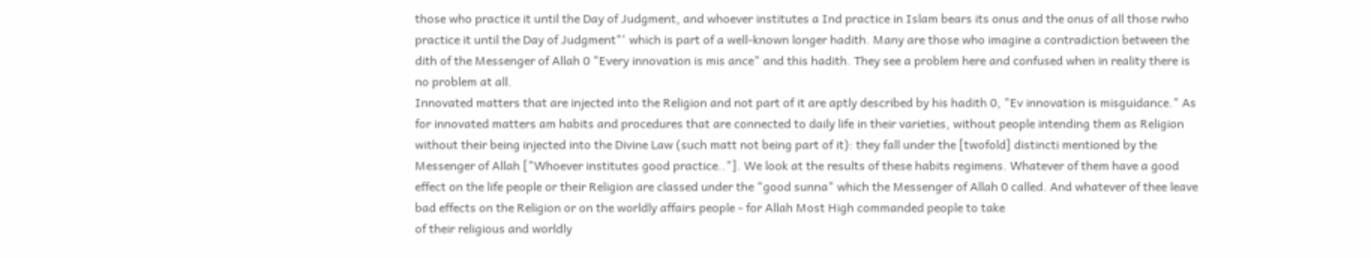those who practice it until the Day of Judgment, and whoever institutes a Ind practice in Islam bears its onus and the onus of all those rwho practice it until the Day of Judgment"' which is part of a well-known longer hadith. Many are those who imagine a contradiction between the dith of the Messenger of Allah 0 "Every innovation is mis ance" and this hadith. They see a problem here and confused when in reality there is no problem at all.
Innovated matters that are injected into the Religion and not part of it are aptly described by his hadith 0, "Ev innovation is misguidance." As for innovated matters am habits and procedures that are connected to daily life in their varieties, without people intending them as Religion without their being injected into the Divine Law (such matt not being part of it): they fall under the [twofold] distincti mentioned by the Messenger of Allah ["Whoever institutes good practice.."]. We look at the results of these habits regimens. Whatever of them have a good effect on the life people or their Religion are classed under the "good sunna" which the Messenger of Allah 0 called. And whatever of thee leave bad effects on the Religion or on the worldly affairs people - for Allah Most High commanded people to take
of their religious and worldly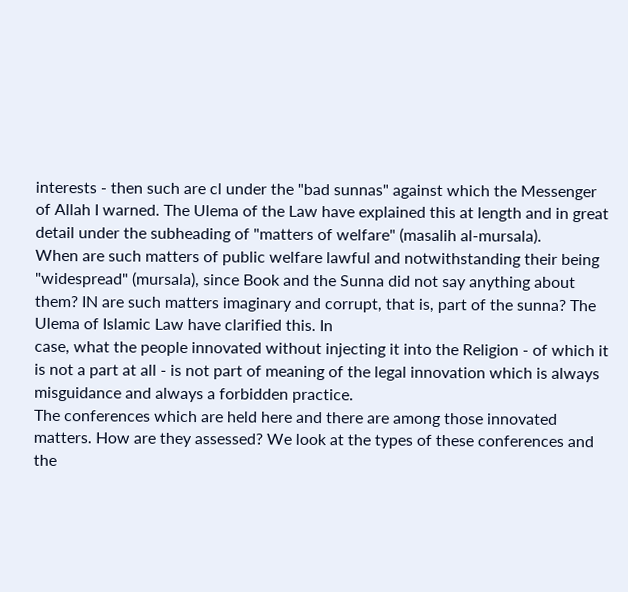interests - then such are cl under the "bad sunnas" against which the Messenger of Allah I warned. The Ulema of the Law have explained this at length and in great detail under the subheading of "matters of welfare" (masalih al-mursala).
When are such matters of public welfare lawful and notwithstanding their being "widespread" (mursala), since Book and the Sunna did not say anything about them? IN are such matters imaginary and corrupt, that is, part of the sunna? The Ulema of Islamic Law have clarified this. In
case, what the people innovated without injecting it into the Religion - of which it is not a part at all - is not part of meaning of the legal innovation which is always misguidance and always a forbidden practice.
The conferences which are held here and there are among those innovated matters. How are they assessed? We look at the types of these conferences and the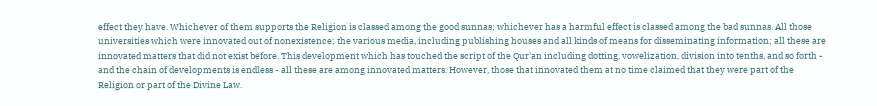effect they have. Whichever of them supports the Religion is classed among the good sunnas; whichever has a harmful effect is classed among the bad sunnas. All those universities which were innovated out of nonexistence; the various media, including publishing houses and all kinds of means for disseminating information; all these are innovated matters that did not exist before. This development which has touched the script of the Qur'an including dotting, vowelization, division into tenths, and so forth - and the chain of developments is endless - all these are among innovated matters. However, those that innovated them at no time claimed that they were part of the Religion or part of the Divine Law.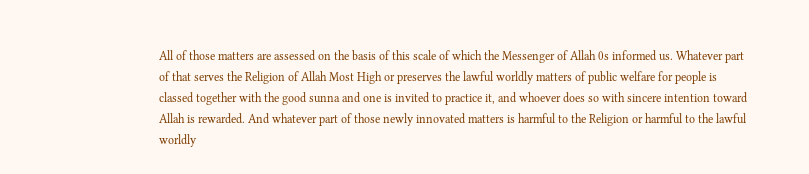All of those matters are assessed on the basis of this scale of which the Messenger of Allah 0s informed us. Whatever part of that serves the Religion of Allah Most High or preserves the lawful worldly matters of public welfare for people is classed together with the good sunna and one is invited to practice it, and whoever does so with sincere intention toward Allah is rewarded. And whatever part of those newly innovated matters is harmful to the Religion or harmful to the lawful worldly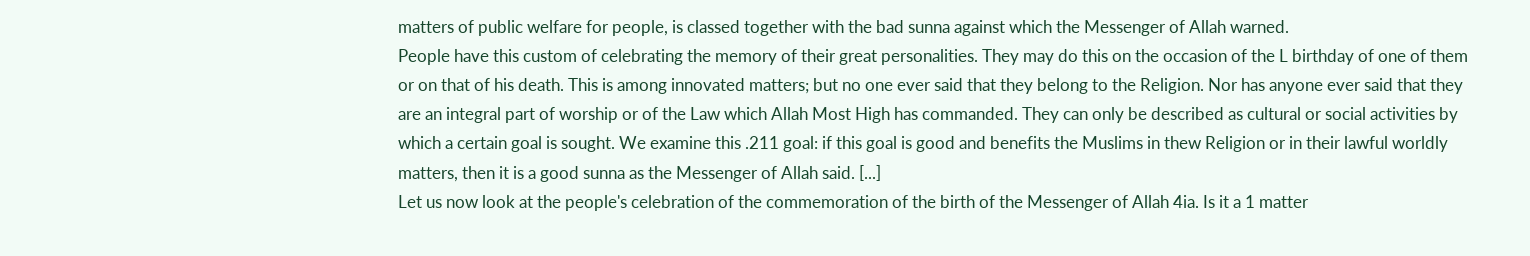matters of public welfare for people, is classed together with the bad sunna against which the Messenger of Allah warned.
People have this custom of celebrating the memory of their great personalities. They may do this on the occasion of the L birthday of one of them or on that of his death. This is among innovated matters; but no one ever said that they belong to the Religion. Nor has anyone ever said that they are an integral part of worship or of the Law which Allah Most High has commanded. They can only be described as cultural or social activities by which a certain goal is sought. We examine this .211 goal: if this goal is good and benefits the Muslims in thew Religion or in their lawful worldly matters, then it is a good sunna as the Messenger of Allah said. [...]
Let us now look at the people's celebration of the commemoration of the birth of the Messenger of Allah 4ia. Is it a 1 matter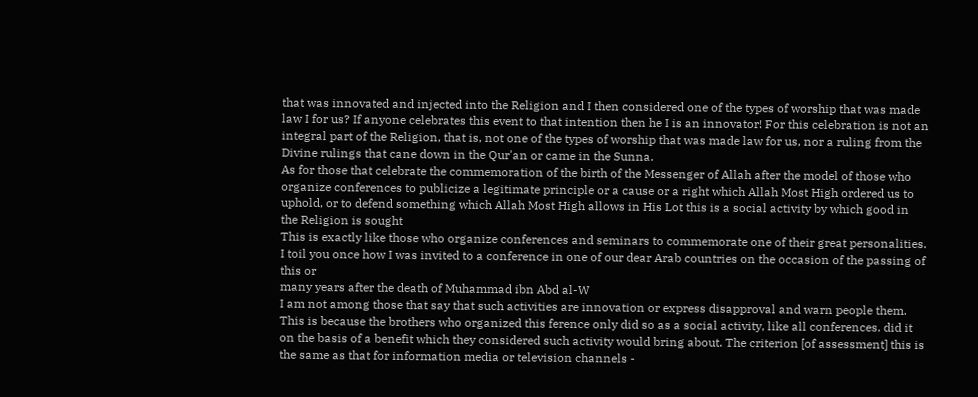that was innovated and injected into the Religion and I then considered one of the types of worship that was made law I for us? If anyone celebrates this event to that intention then he I is an innovator! For this celebration is not an integral part of the Religion, that is, not one of the types of worship that was made law for us, nor a ruling from the Divine rulings that cane down in the Qur'an or came in the Sunna.
As for those that celebrate the commemoration of the birth of the Messenger of Allah after the model of those who organize conferences to publicize a legitimate principle or a cause or a right which Allah Most High ordered us to uphold, or to defend something which Allah Most High allows in His Lot this is a social activity by which good in the Religion is sought
This is exactly like those who organize conferences and seminars to commemorate one of their great personalities. I toil you once how I was invited to a conference in one of our dear Arab countries on the occasion of the passing of this or
many years after the death of Muhammad ibn Abd al-W
I am not among those that say that such activities are innovation or express disapproval and warn people them. This is because the brothers who organized this ference only did so as a social activity, like all conferences. did it on the basis of a benefit which they considered such activity would bring about. The criterion [of assessment] this is the same as that for information media or television channels -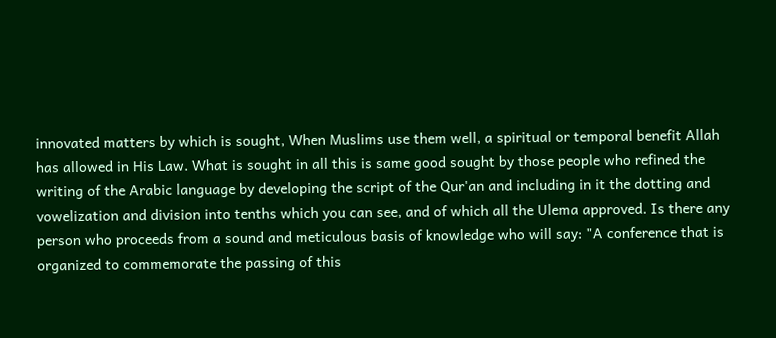innovated matters by which is sought, When Muslims use them well, a spiritual or temporal benefit Allah has allowed in His Law. What is sought in all this is same good sought by those people who refined the writing of the Arabic language by developing the script of the Qur'an and including in it the dotting and vowelization and division into tenths which you can see, and of which all the Ulema approved. Is there any person who proceeds from a sound and meticulous basis of knowledge who will say: "A conference that is organized to commemorate the passing of this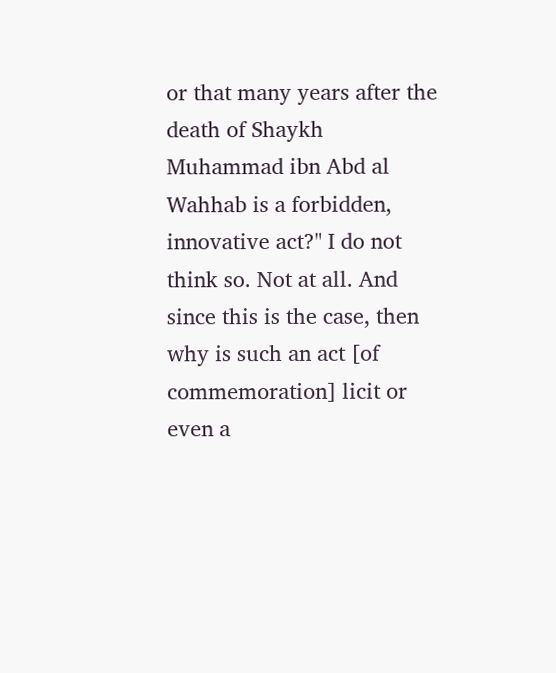or that many years after the death of Shaykh Muhammad ibn Abd al Wahhab is a forbidden, innovative act?" I do not think so. Not at all. And since this is the case, then why is such an act [of commemoration] licit or even a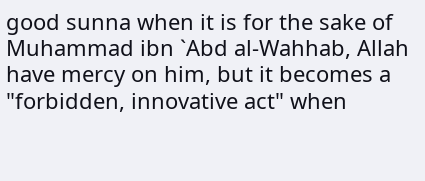good sunna when it is for the sake of Muhammad ibn `Abd al-Wahhab, Allah have mercy on him, but it becomes a "forbidden, innovative act" when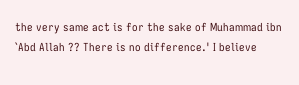the very same act is for the sake of Muhammad ibn `Abd Allah ?? There is no difference.' I believe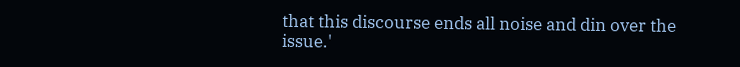that this discourse ends all noise and din over the issue.'